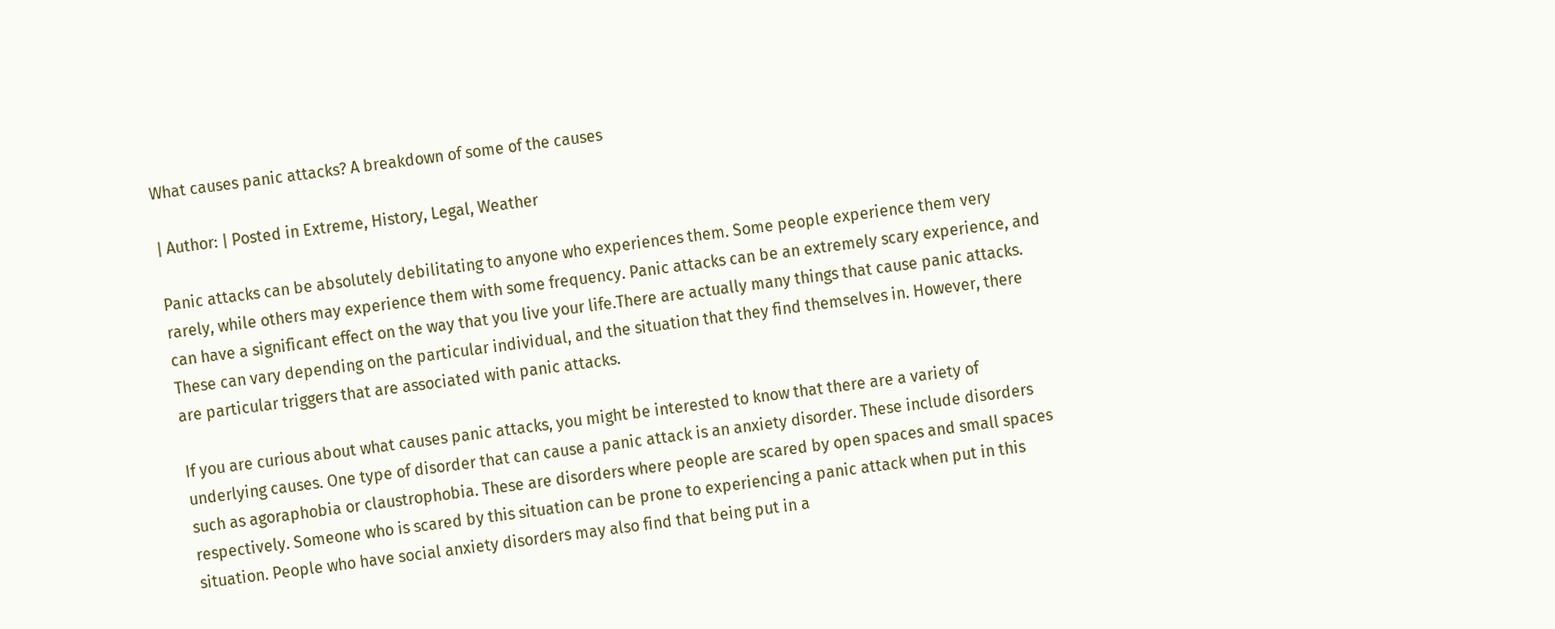What causes panic attacks? A breakdown of some of the causes

| Author: | Posted in Extreme, History, Legal, Weather

Panic attacks can be absolutely debilitating to anyone who experiences them. Some people experience them very rarely, while others may experience them with some frequency. Panic attacks can be an extremely scary experience, and can have a significant effect on the way that you live your life.There are actually many things that cause panic attacks. These can vary depending on the particular individual, and the situation that they find themselves in. However, there are particular triggers that are associated with panic attacks.

If you are curious about what causes panic attacks, you might be interested to know that there are a variety of underlying causes. One type of disorder that can cause a panic attack is an anxiety disorder. These include disorders such as agoraphobia or claustrophobia. These are disorders where people are scared by open spaces and small spaces respectively. Someone who is scared by this situation can be prone to experiencing a panic attack when put in this situation. People who have social anxiety disorders may also find that being put in a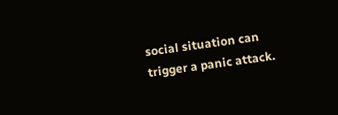social situation can trigger a panic attack.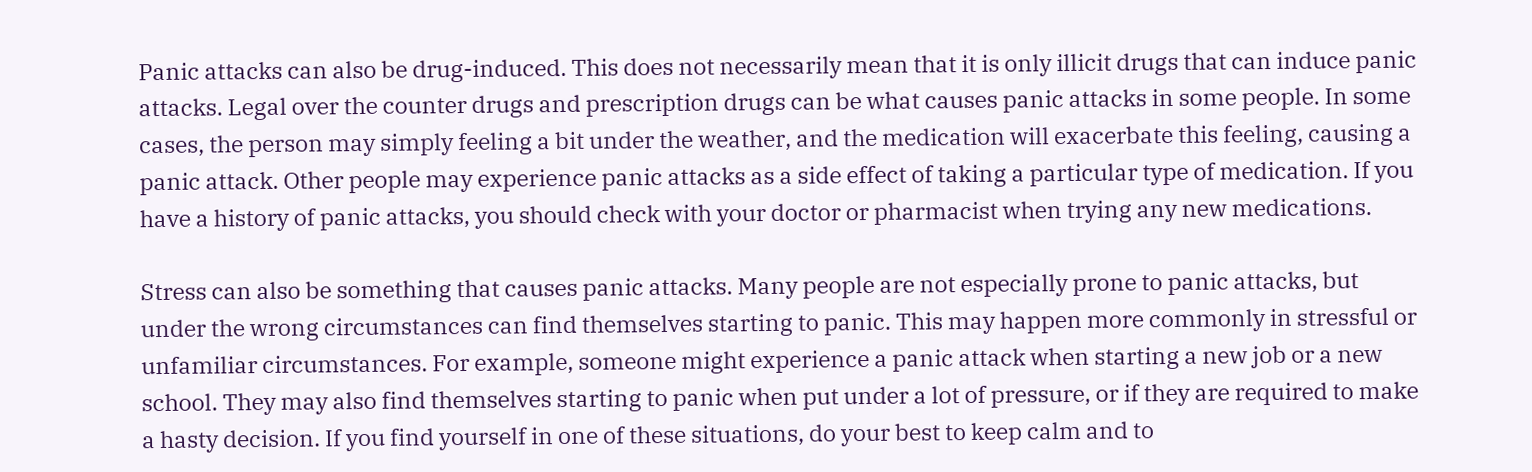Panic attacks can also be drug-induced. This does not necessarily mean that it is only illicit drugs that can induce panic attacks. Legal over the counter drugs and prescription drugs can be what causes panic attacks in some people. In some cases, the person may simply feeling a bit under the weather, and the medication will exacerbate this feeling, causing a panic attack. Other people may experience panic attacks as a side effect of taking a particular type of medication. If you have a history of panic attacks, you should check with your doctor or pharmacist when trying any new medications.

Stress can also be something that causes panic attacks. Many people are not especially prone to panic attacks, but under the wrong circumstances can find themselves starting to panic. This may happen more commonly in stressful or unfamiliar circumstances. For example, someone might experience a panic attack when starting a new job or a new school. They may also find themselves starting to panic when put under a lot of pressure, or if they are required to make a hasty decision. If you find yourself in one of these situations, do your best to keep calm and to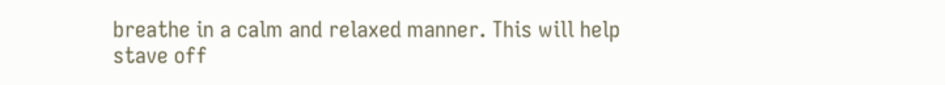breathe in a calm and relaxed manner. This will help stave off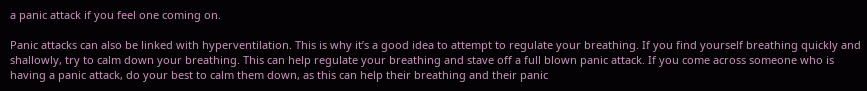a panic attack if you feel one coming on.

Panic attacks can also be linked with hyperventilation. This is why it’s a good idea to attempt to regulate your breathing. If you find yourself breathing quickly and shallowly, try to calm down your breathing. This can help regulate your breathing and stave off a full blown panic attack. If you come across someone who is having a panic attack, do your best to calm them down, as this can help their breathing and their panic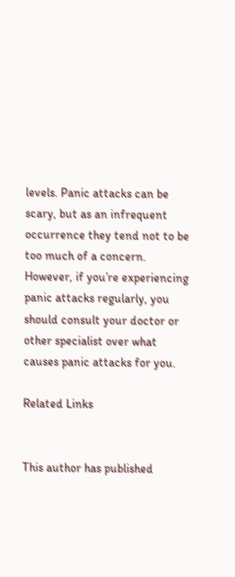levels. Panic attacks can be scary, but as an infrequent occurrence they tend not to be too much of a concern. However, if you’re experiencing panic attacks regularly, you should consult your doctor or other specialist over what causes panic attacks for you.

Related Links


This author has published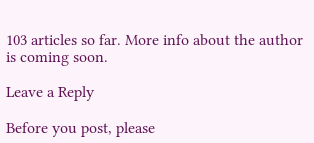103 articles so far. More info about the author is coming soon.

Leave a Reply

Before you post, please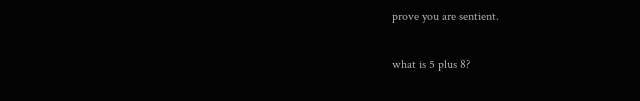prove you are sentient.

what is 5 plus 8?